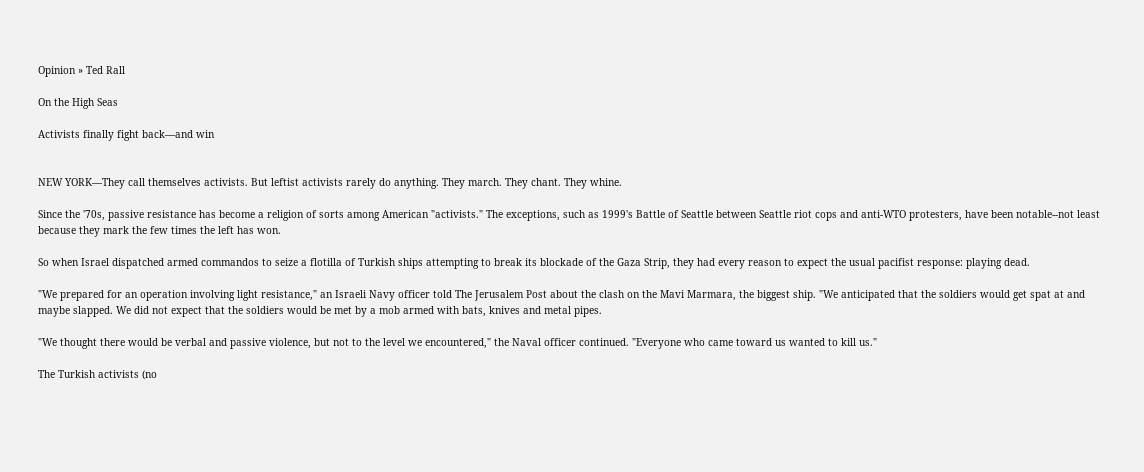Opinion » Ted Rall

On the High Seas

Activists finally fight back—and win


NEW YORK—They call themselves activists. But leftist activists rarely do anything. They march. They chant. They whine.

Since the '70s, passive resistance has become a religion of sorts among American "activists." The exceptions, such as 1999's Battle of Seattle between Seattle riot cops and anti-WTO protesters, have been notable--not least because they mark the few times the left has won.

So when Israel dispatched armed commandos to seize a flotilla of Turkish ships attempting to break its blockade of the Gaza Strip, they had every reason to expect the usual pacifist response: playing dead.

"We prepared for an operation involving light resistance," an Israeli Navy officer told The Jerusalem Post about the clash on the Mavi Marmara, the biggest ship. "We anticipated that the soldiers would get spat at and maybe slapped. We did not expect that the soldiers would be met by a mob armed with bats, knives and metal pipes.

"We thought there would be verbal and passive violence, but not to the level we encountered," the Naval officer continued. "Everyone who came toward us wanted to kill us."

The Turkish activists (no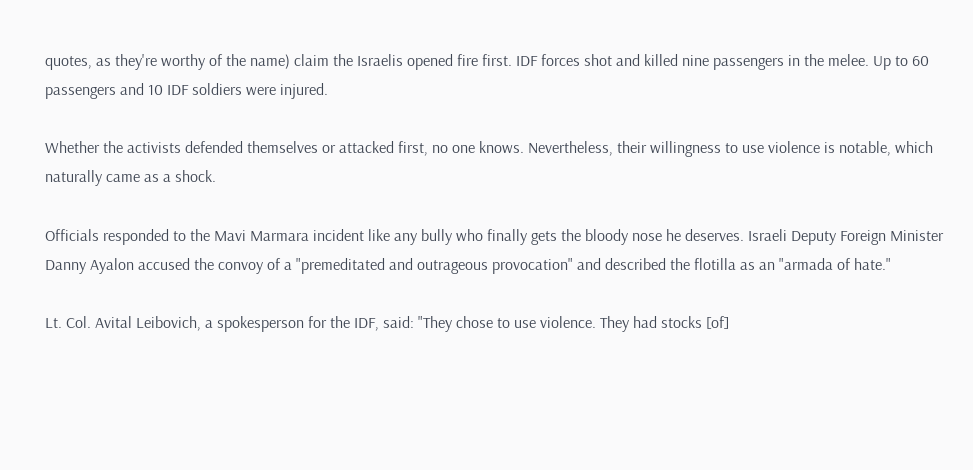quotes, as they're worthy of the name) claim the Israelis opened fire first. IDF forces shot and killed nine passengers in the melee. Up to 60 passengers and 10 IDF soldiers were injured.

Whether the activists defended themselves or attacked first, no one knows. Nevertheless, their willingness to use violence is notable, which naturally came as a shock.

Officials responded to the Mavi Marmara incident like any bully who finally gets the bloody nose he deserves. Israeli Deputy Foreign Minister Danny Ayalon accused the convoy of a "premeditated and outrageous provocation" and described the flotilla as an "armada of hate."

Lt. Col. Avital Leibovich, a spokesperson for the IDF, said: "They chose to use violence. They had stocks [of]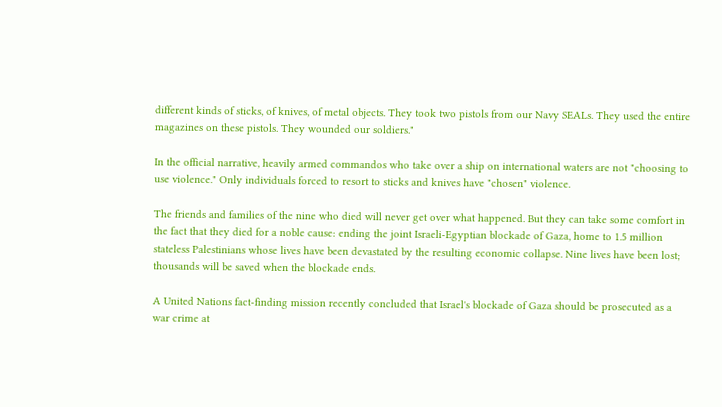different kinds of sticks, of knives, of metal objects. They took two pistols from our Navy SEALs. They used the entire magazines on these pistols. They wounded our soldiers."

In the official narrative, heavily armed commandos who take over a ship on international waters are not "choosing to use violence." Only individuals forced to resort to sticks and knives have "chosen" violence.

The friends and families of the nine who died will never get over what happened. But they can take some comfort in the fact that they died for a noble cause: ending the joint Israeli-Egyptian blockade of Gaza, home to 1.5 million stateless Palestinians whose lives have been devastated by the resulting economic collapse. Nine lives have been lost; thousands will be saved when the blockade ends.

A United Nations fact-finding mission recently concluded that Israel's blockade of Gaza should be prosecuted as a war crime at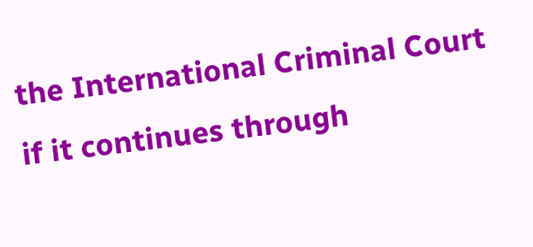the International Criminal Court if it continues through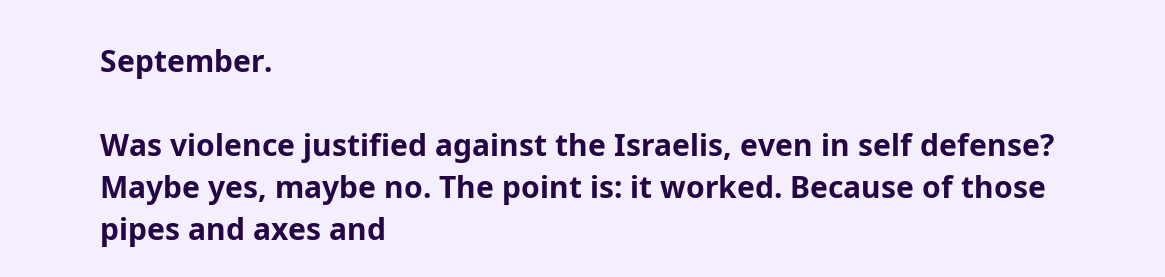September.

Was violence justified against the Israelis, even in self defense? Maybe yes, maybe no. The point is: it worked. Because of those pipes and axes and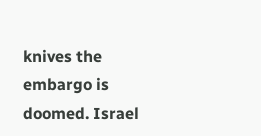knives the embargo is doomed. Israel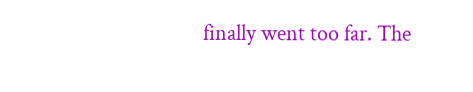finally went too far. The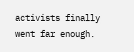activists finally went far enough.